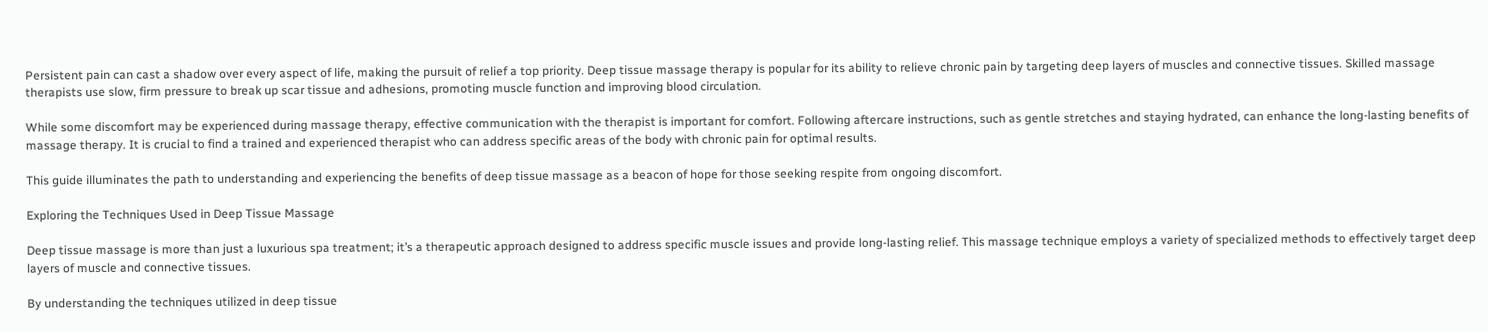Persistent pain can cast a shadow over every aspect of life, making the pursuit of relief a top priority. Deep tissue massage therapy is popular for its ability to relieve chronic pain by targeting deep layers of muscles and connective tissues. Skilled massage therapists use slow, firm pressure to break up scar tissue and adhesions, promoting muscle function and improving blood circulation.

While some discomfort may be experienced during massage therapy, effective communication with the therapist is important for comfort. Following aftercare instructions, such as gentle stretches and staying hydrated, can enhance the long-lasting benefits of massage therapy. It is crucial to find a trained and experienced therapist who can address specific areas of the body with chronic pain for optimal results.

This guide illuminates the path to understanding and experiencing the benefits of deep tissue massage as a beacon of hope for those seeking respite from ongoing discomfort.

Exploring the Techniques Used in Deep Tissue Massage

Deep tissue massage is more than just a luxurious spa treatment; it’s a therapeutic approach designed to address specific muscle issues and provide long-lasting relief. This massage technique employs a variety of specialized methods to effectively target deep layers of muscle and connective tissues.

By understanding the techniques utilized in deep tissue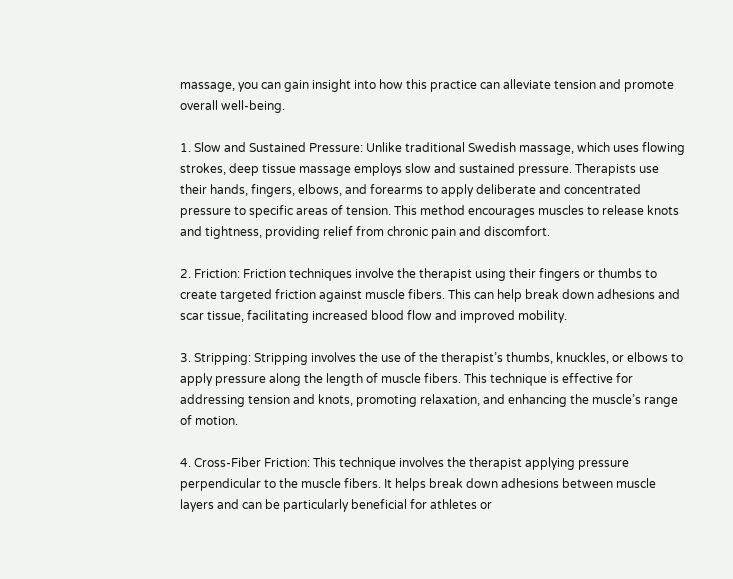massage, you can gain insight into how this practice can alleviate tension and promote overall well-being.

1. Slow and Sustained Pressure: Unlike traditional Swedish massage, which uses flowing strokes, deep tissue massage employs slow and sustained pressure. Therapists use their hands, fingers, elbows, and forearms to apply deliberate and concentrated pressure to specific areas of tension. This method encourages muscles to release knots and tightness, providing relief from chronic pain and discomfort.

2. Friction: Friction techniques involve the therapist using their fingers or thumbs to create targeted friction against muscle fibers. This can help break down adhesions and scar tissue, facilitating increased blood flow and improved mobility.

3. Stripping: Stripping involves the use of the therapist’s thumbs, knuckles, or elbows to apply pressure along the length of muscle fibers. This technique is effective for addressing tension and knots, promoting relaxation, and enhancing the muscle’s range of motion.

4. Cross-Fiber Friction: This technique involves the therapist applying pressure perpendicular to the muscle fibers. It helps break down adhesions between muscle layers and can be particularly beneficial for athletes or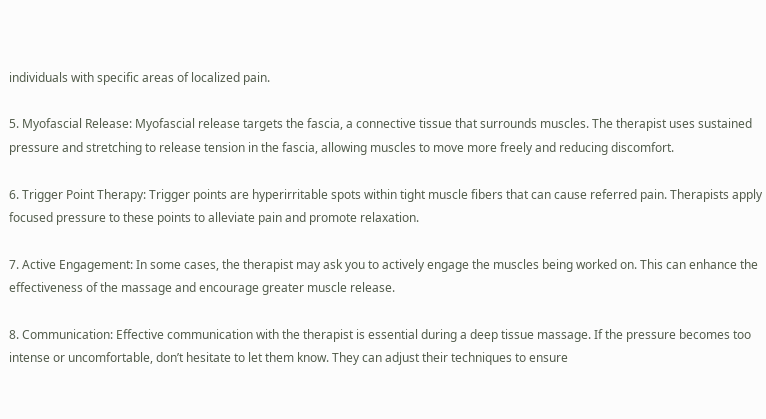individuals with specific areas of localized pain.

5. Myofascial Release: Myofascial release targets the fascia, a connective tissue that surrounds muscles. The therapist uses sustained pressure and stretching to release tension in the fascia, allowing muscles to move more freely and reducing discomfort.

6. Trigger Point Therapy: Trigger points are hyperirritable spots within tight muscle fibers that can cause referred pain. Therapists apply focused pressure to these points to alleviate pain and promote relaxation.

7. Active Engagement: In some cases, the therapist may ask you to actively engage the muscles being worked on. This can enhance the effectiveness of the massage and encourage greater muscle release.

8. Communication: Effective communication with the therapist is essential during a deep tissue massage. If the pressure becomes too intense or uncomfortable, don’t hesitate to let them know. They can adjust their techniques to ensure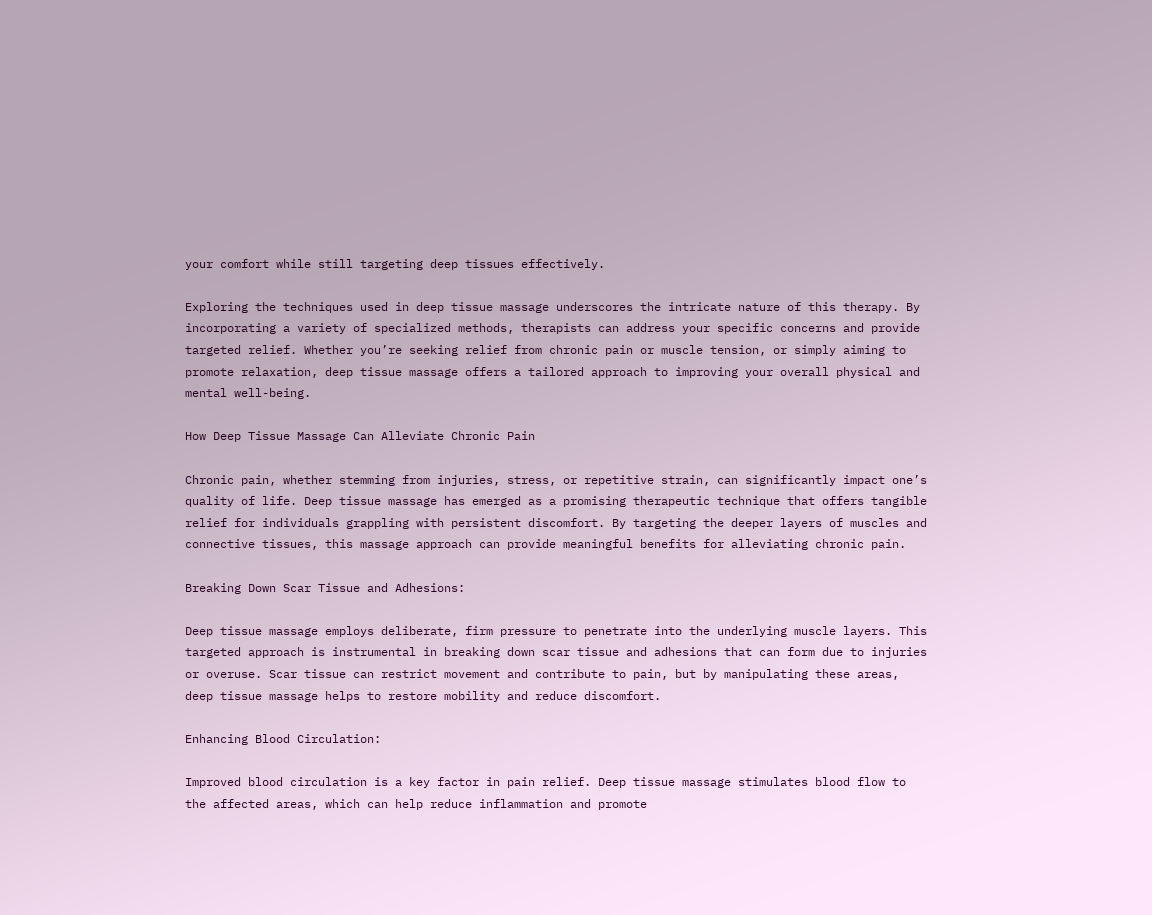your comfort while still targeting deep tissues effectively.

Exploring the techniques used in deep tissue massage underscores the intricate nature of this therapy. By incorporating a variety of specialized methods, therapists can address your specific concerns and provide targeted relief. Whether you’re seeking relief from chronic pain or muscle tension, or simply aiming to promote relaxation, deep tissue massage offers a tailored approach to improving your overall physical and mental well-being.

How Deep Tissue Massage Can Alleviate Chronic Pain

Chronic pain, whether stemming from injuries, stress, or repetitive strain, can significantly impact one’s quality of life. Deep tissue massage has emerged as a promising therapeutic technique that offers tangible relief for individuals grappling with persistent discomfort. By targeting the deeper layers of muscles and connective tissues, this massage approach can provide meaningful benefits for alleviating chronic pain.

Breaking Down Scar Tissue and Adhesions:

Deep tissue massage employs deliberate, firm pressure to penetrate into the underlying muscle layers. This targeted approach is instrumental in breaking down scar tissue and adhesions that can form due to injuries or overuse. Scar tissue can restrict movement and contribute to pain, but by manipulating these areas, deep tissue massage helps to restore mobility and reduce discomfort.

Enhancing Blood Circulation:

Improved blood circulation is a key factor in pain relief. Deep tissue massage stimulates blood flow to the affected areas, which can help reduce inflammation and promote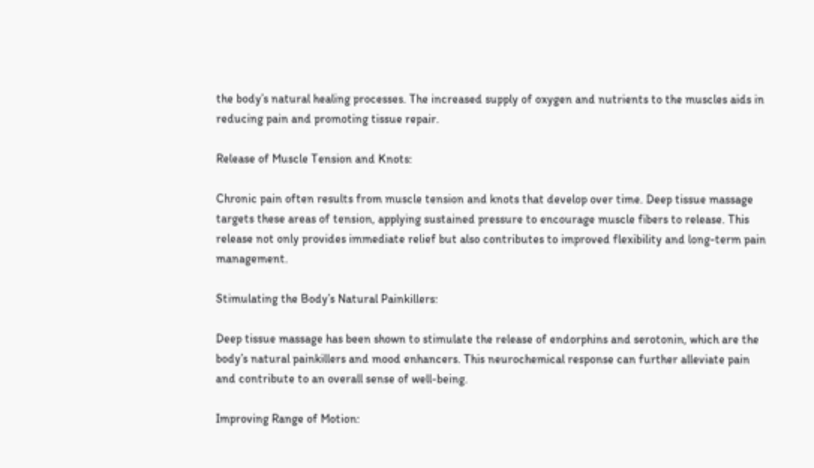the body’s natural healing processes. The increased supply of oxygen and nutrients to the muscles aids in reducing pain and promoting tissue repair.

Release of Muscle Tension and Knots:

Chronic pain often results from muscle tension and knots that develop over time. Deep tissue massage targets these areas of tension, applying sustained pressure to encourage muscle fibers to release. This release not only provides immediate relief but also contributes to improved flexibility and long-term pain management.

Stimulating the Body’s Natural Painkillers:

Deep tissue massage has been shown to stimulate the release of endorphins and serotonin, which are the body’s natural painkillers and mood enhancers. This neurochemical response can further alleviate pain and contribute to an overall sense of well-being.

Improving Range of Motion: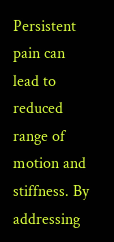Persistent pain can lead to reduced range of motion and stiffness. By addressing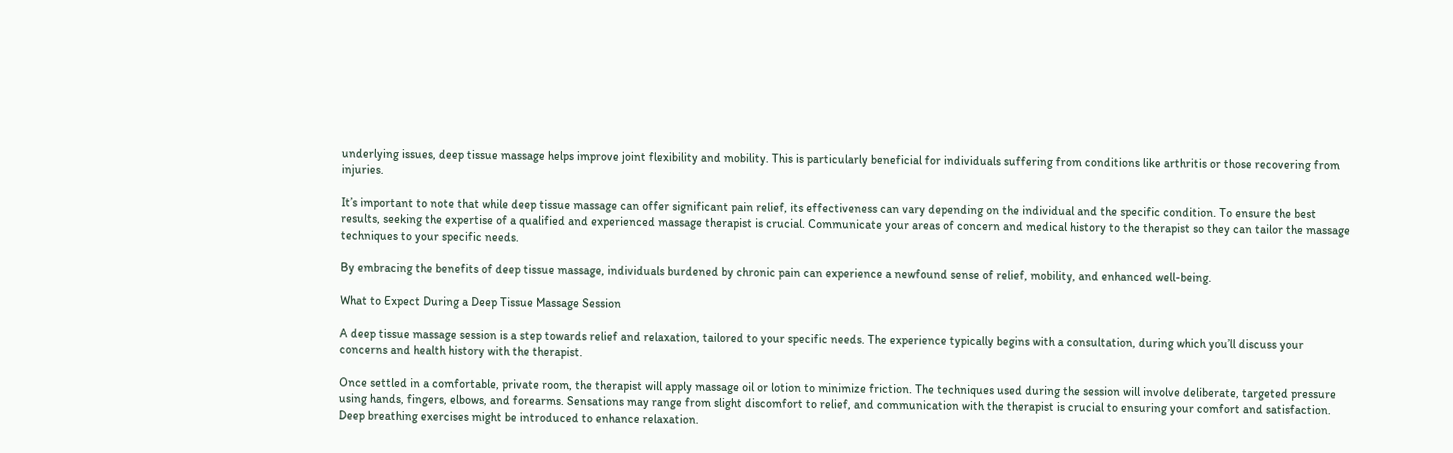underlying issues, deep tissue massage helps improve joint flexibility and mobility. This is particularly beneficial for individuals suffering from conditions like arthritis or those recovering from injuries.

It’s important to note that while deep tissue massage can offer significant pain relief, its effectiveness can vary depending on the individual and the specific condition. To ensure the best results, seeking the expertise of a qualified and experienced massage therapist is crucial. Communicate your areas of concern and medical history to the therapist so they can tailor the massage techniques to your specific needs.

By embracing the benefits of deep tissue massage, individuals burdened by chronic pain can experience a newfound sense of relief, mobility, and enhanced well-being.

What to Expect During a Deep Tissue Massage Session

A deep tissue massage session is a step towards relief and relaxation, tailored to your specific needs. The experience typically begins with a consultation, during which you’ll discuss your concerns and health history with the therapist.

Once settled in a comfortable, private room, the therapist will apply massage oil or lotion to minimize friction. The techniques used during the session will involve deliberate, targeted pressure using hands, fingers, elbows, and forearms. Sensations may range from slight discomfort to relief, and communication with the therapist is crucial to ensuring your comfort and satisfaction. Deep breathing exercises might be introduced to enhance relaxation.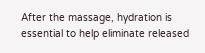After the massage, hydration is essential to help eliminate released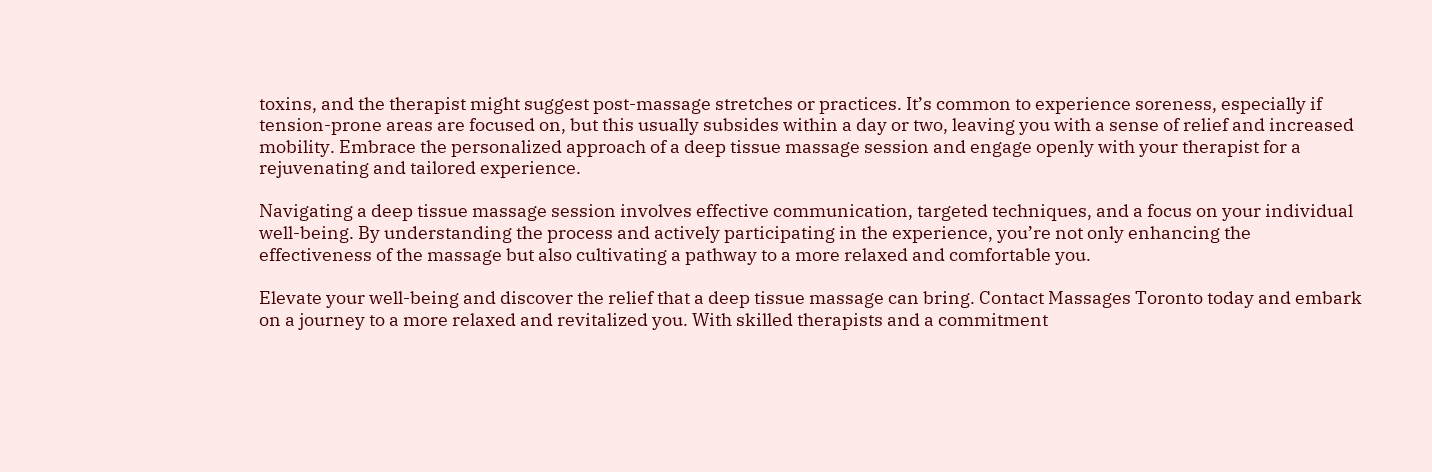toxins, and the therapist might suggest post-massage stretches or practices. It’s common to experience soreness, especially if tension-prone areas are focused on, but this usually subsides within a day or two, leaving you with a sense of relief and increased mobility. Embrace the personalized approach of a deep tissue massage session and engage openly with your therapist for a rejuvenating and tailored experience.

Navigating a deep tissue massage session involves effective communication, targeted techniques, and a focus on your individual well-being. By understanding the process and actively participating in the experience, you’re not only enhancing the effectiveness of the massage but also cultivating a pathway to a more relaxed and comfortable you.

Elevate your well-being and discover the relief that a deep tissue massage can bring. Contact Massages Toronto today and embark on a journey to a more relaxed and revitalized you. With skilled therapists and a commitment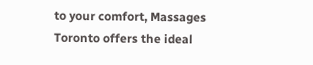to your comfort, Massages Toronto offers the ideal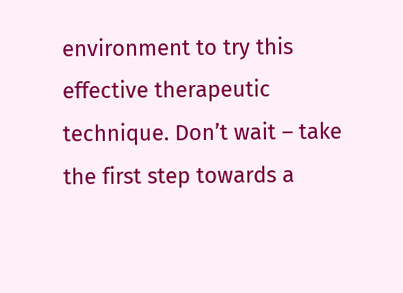environment to try this effective therapeutic technique. Don’t wait – take the first step towards a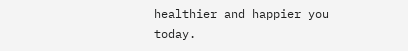healthier and happier you today.